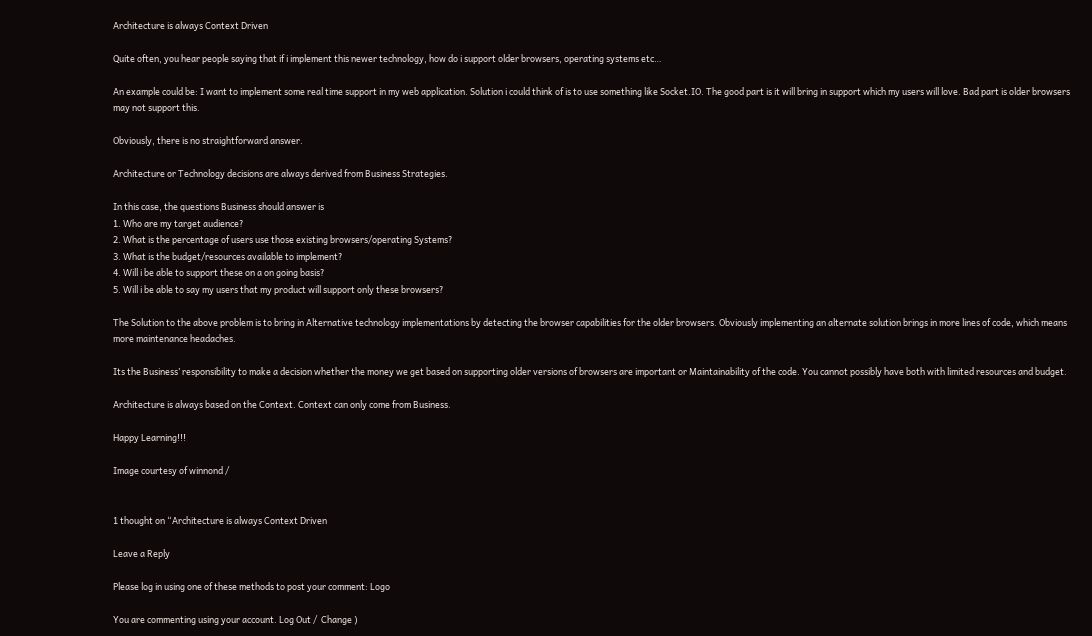Architecture is always Context Driven

Quite often, you hear people saying that if i implement this newer technology, how do i support older browsers, operating systems etc…

An example could be: I want to implement some real time support in my web application. Solution i could think of is to use something like Socket.IO. The good part is it will bring in support which my users will love. Bad part is older browsers may not support this.

Obviously, there is no straightforward answer.

Architecture or Technology decisions are always derived from Business Strategies.

In this case, the questions Business should answer is
1. Who are my target audience?
2. What is the percentage of users use those existing browsers/operating Systems?
3. What is the budget/resources available to implement?
4. Will i be able to support these on a on going basis?
5. Will i be able to say my users that my product will support only these browsers?

The Solution to the above problem is to bring in Alternative technology implementations by detecting the browser capabilities for the older browsers. Obviously implementing an alternate solution brings in more lines of code, which means more maintenance headaches.

Its the Business’ responsibility to make a decision whether the money we get based on supporting older versions of browsers are important or Maintainability of the code. You cannot possibly have both with limited resources and budget.

Architecture is always based on the Context. Context can only come from Business.

Happy Learning!!!

Image courtesy of winnond /


1 thought on “Architecture is always Context Driven

Leave a Reply

Please log in using one of these methods to post your comment: Logo

You are commenting using your account. Log Out /  Change )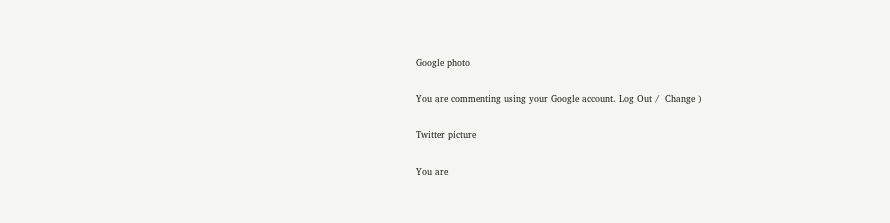Google photo

You are commenting using your Google account. Log Out /  Change )

Twitter picture

You are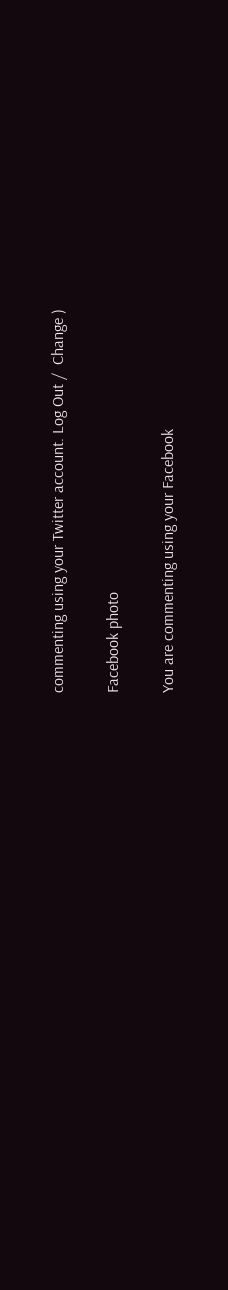commenting using your Twitter account. Log Out /  Change )

Facebook photo

You are commenting using your Facebook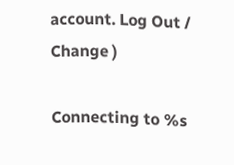account. Log Out /  Change )

Connecting to %s